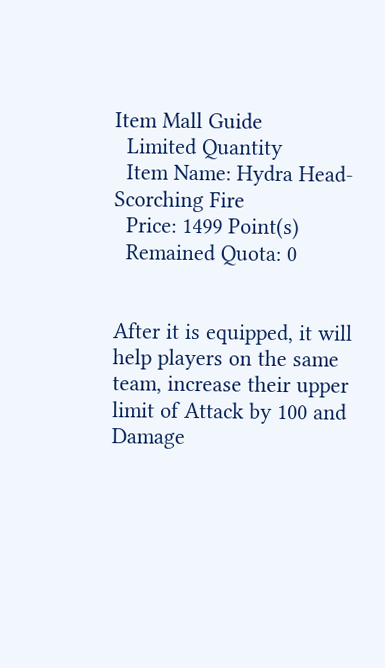Item Mall Guide
  Limited Quantity
  Item Name: Hydra Head-Scorching Fire
  Price: 1499 Point(s)
  Remained Quota: 0


After it is equipped, it will help players on the same team, increase their upper limit of Attack by 100 and Damage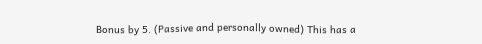Bonus by 5. (Passive and personally owned) This has a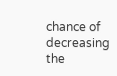chance of decreasing the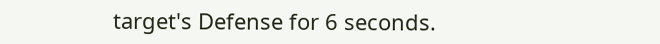target's Defense for 6 seconds.